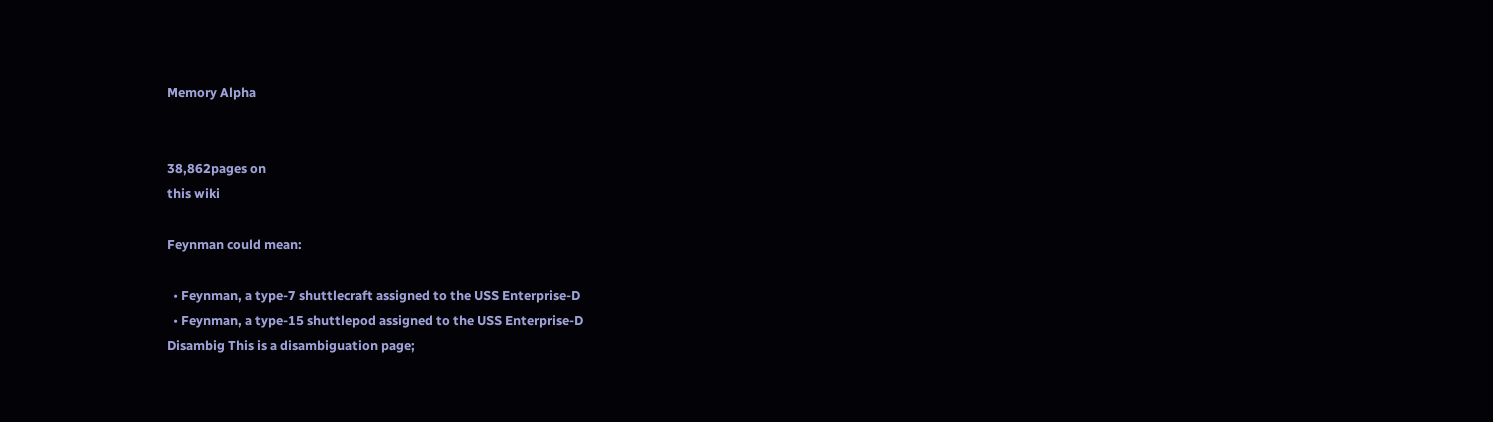Memory Alpha


38,862pages on
this wiki

Feynman could mean:

  • Feynman, a type-7 shuttlecraft assigned to the USS Enterprise-D
  • Feynman, a type-15 shuttlepod assigned to the USS Enterprise-D
Disambig This is a disambiguation page;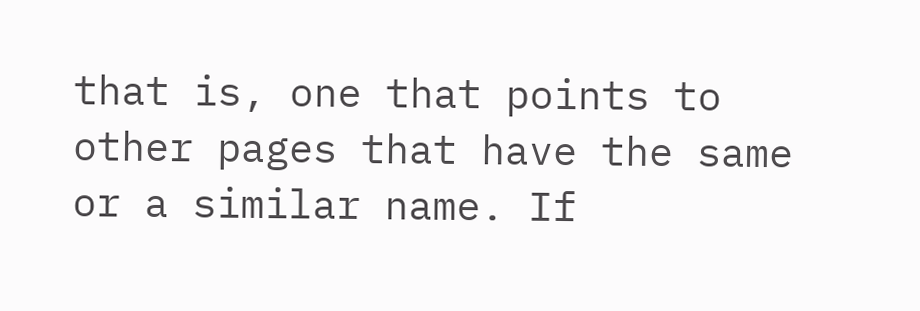that is, one that points to other pages that have the same or a similar name. If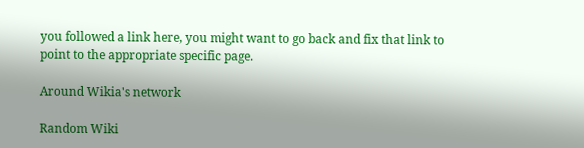you followed a link here, you might want to go back and fix that link to point to the appropriate specific page.

Around Wikia's network

Random Wiki